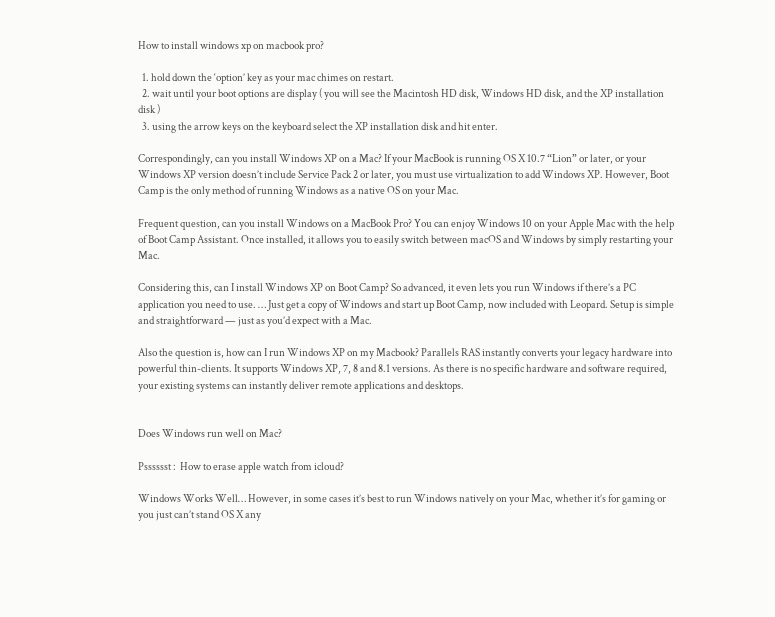How to install windows xp on macbook pro?

  1. hold down the ‘option’ key as your mac chimes on restart.
  2. wait until your boot options are display ( you will see the Macintosh HD disk, Windows HD disk, and the XP installation disk )
  3. using the arrow keys on the keyboard select the XP installation disk and hit enter.

Correspondingly, can you install Windows XP on a Mac? If your MacBook is running OS X 10.7 “Lion” or later, or your Windows XP version doesn’t include Service Pack 2 or later, you must use virtualization to add Windows XP. However, Boot Camp is the only method of running Windows as a native OS on your Mac.

Frequent question, can you install Windows on a MacBook Pro? You can enjoy Windows 10 on your Apple Mac with the help of Boot Camp Assistant. Once installed, it allows you to easily switch between macOS and Windows by simply restarting your Mac.

Considering this, can I install Windows XP on Boot Camp? So advanced, it even lets you run Windows if there’s a PC application you need to use. … Just get a copy of Windows and start up Boot Camp, now included with Leopard. Setup is simple and straightforward — just as you’d expect with a Mac.

Also the question is, how can I run Windows XP on my Macbook? Parallels RAS instantly converts your legacy hardware into powerful thin-clients. It supports Windows XP, 7, 8 and 8.1 versions. As there is no specific hardware and software required, your existing systems can instantly deliver remote applications and desktops.


Does Windows run well on Mac?

Psssssst :  How to erase apple watch from icloud?

Windows Works Well… However, in some cases it’s best to run Windows natively on your Mac, whether it’s for gaming or you just can’t stand OS X any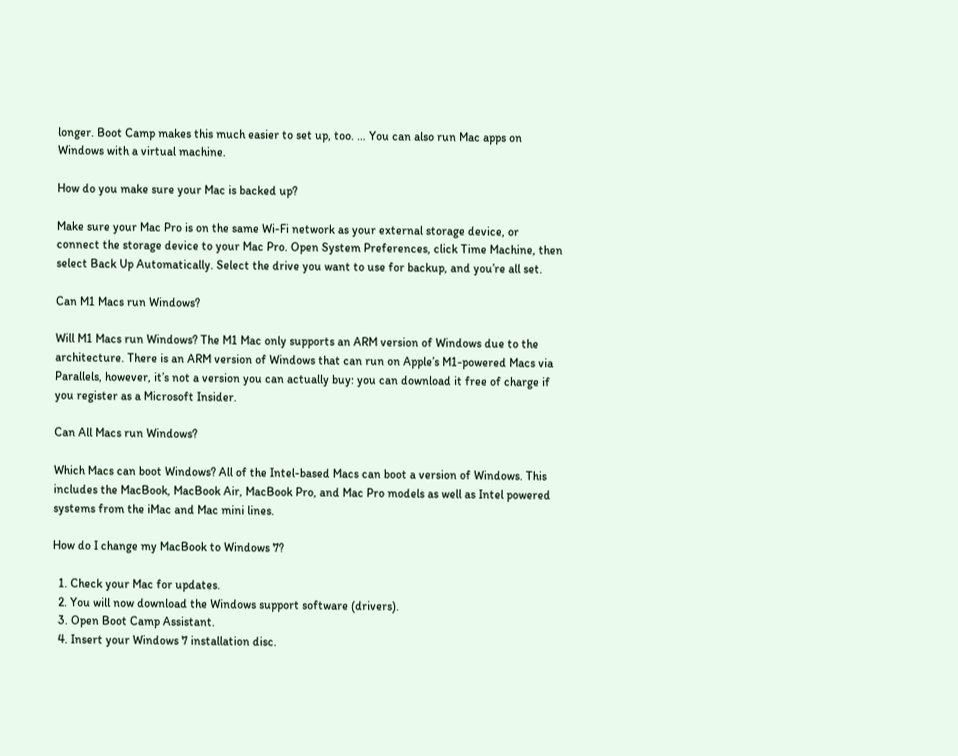longer. Boot Camp makes this much easier to set up, too. … You can also run Mac apps on Windows with a virtual machine.

How do you make sure your Mac is backed up?

Make sure your Mac Pro is on the same Wi-Fi network as your external storage device, or connect the storage device to your Mac Pro. Open System Preferences, click Time Machine, then select Back Up Automatically. Select the drive you want to use for backup, and you’re all set.

Can M1 Macs run Windows?

Will M1 Macs run Windows? The M1 Mac only supports an ARM version of Windows due to the architecture. There is an ARM version of Windows that can run on Apple’s M1-powered Macs via Parallels, however, it’s not a version you can actually buy: you can download it free of charge if you register as a Microsoft Insider.

Can All Macs run Windows?

Which Macs can boot Windows? All of the Intel-based Macs can boot a version of Windows. This includes the MacBook, MacBook Air, MacBook Pro, and Mac Pro models as well as Intel powered systems from the iMac and Mac mini lines.

How do I change my MacBook to Windows 7?

  1. Check your Mac for updates.
  2. You will now download the Windows support software (drivers).
  3. Open Boot Camp Assistant.
  4. Insert your Windows 7 installation disc.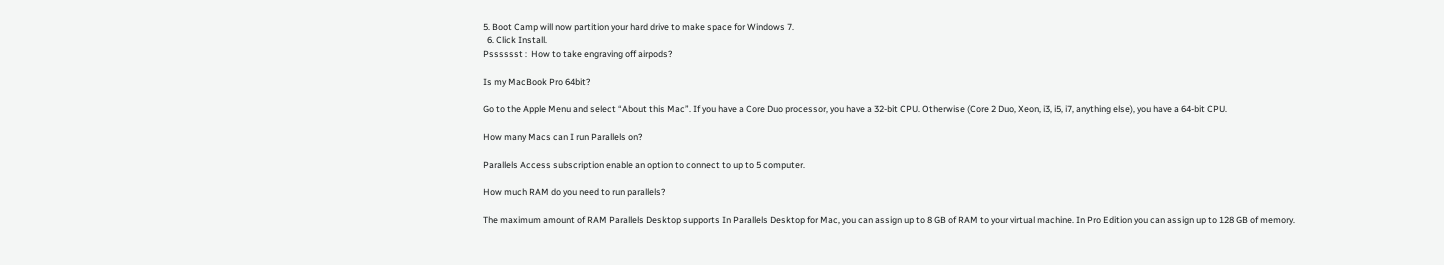5. Boot Camp will now partition your hard drive to make space for Windows 7.
  6. Click Install.
Psssssst :  How to take engraving off airpods?

Is my MacBook Pro 64bit?

Go to the Apple Menu and select “About this Mac”. If you have a Core Duo processor, you have a 32-bit CPU. Otherwise (Core 2 Duo, Xeon, i3, i5, i7, anything else), you have a 64-bit CPU.

How many Macs can I run Parallels on?

Parallels Access subscription enable an option to connect to up to 5 computer.

How much RAM do you need to run parallels?

The maximum amount of RAM Parallels Desktop supports In Parallels Desktop for Mac, you can assign up to 8 GB of RAM to your virtual machine. In Pro Edition you can assign up to 128 GB of memory.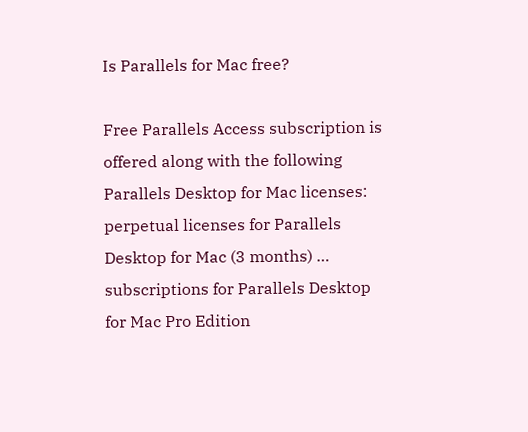Is Parallels for Mac free?

Free Parallels Access subscription is offered along with the following Parallels Desktop for Mac licenses: perpetual licenses for Parallels Desktop for Mac (3 months) … subscriptions for Parallels Desktop for Mac Pro Edition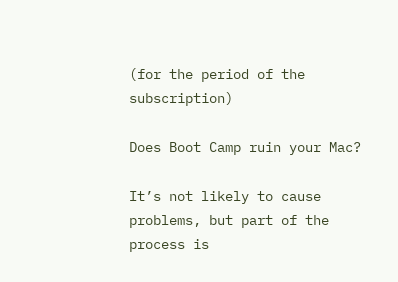(for the period of the subscription)

Does Boot Camp ruin your Mac?

It’s not likely to cause problems, but part of the process is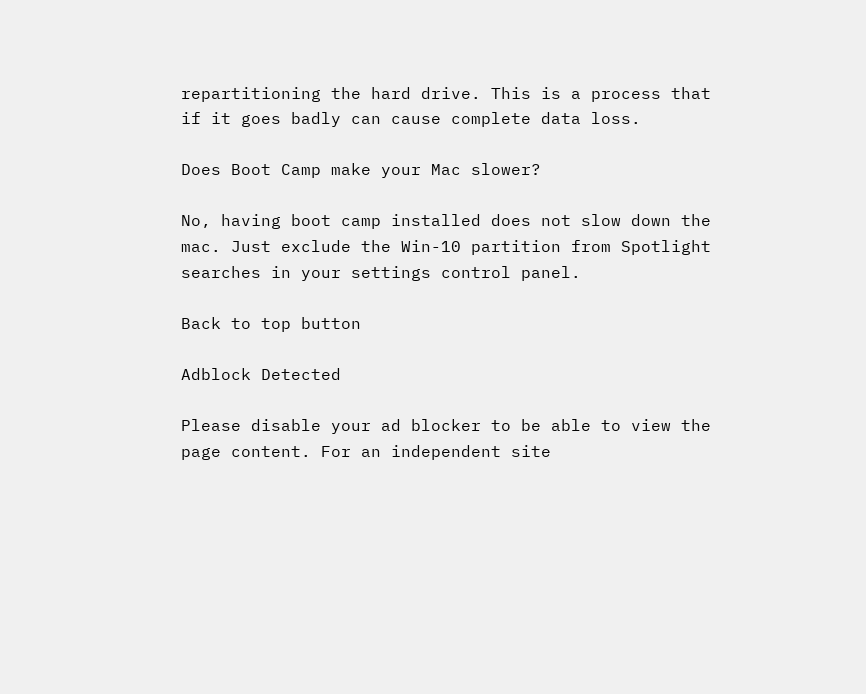repartitioning the hard drive. This is a process that if it goes badly can cause complete data loss.

Does Boot Camp make your Mac slower?

No, having boot camp installed does not slow down the mac. Just exclude the Win-10 partition from Spotlight searches in your settings control panel.

Back to top button

Adblock Detected

Please disable your ad blocker to be able to view the page content. For an independent site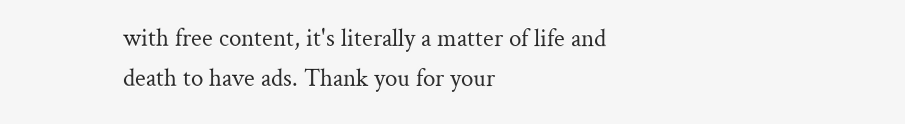with free content, it's literally a matter of life and death to have ads. Thank you for your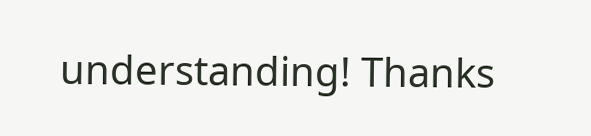understanding! Thanks